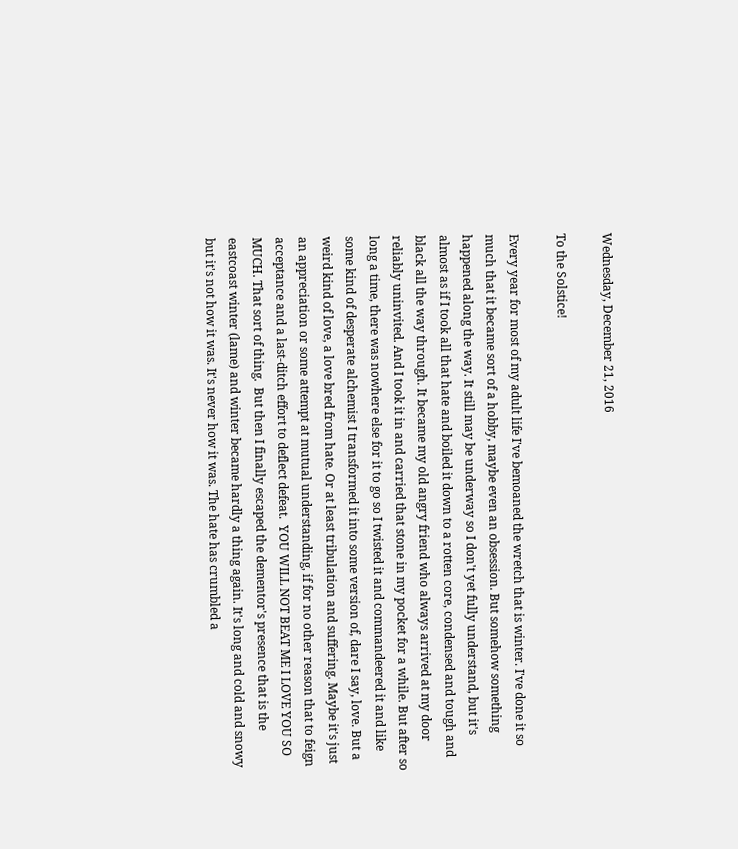Wednesday, December 21, 2016

To the Solstice!

Every year for most of my adult life I've bemoaned the wretch that is winter. I've done it so much that it became sort of a hobby, maybe even an obsession. But somehow something happened along the way. It still may be underway so I don't yet fully understand, but it's almost as if I took all that hate and boiled it down to a rotten core, condensed and tough and black all the way through. It became my old angry friend who always arrived at my door reliably uninvited. And I took it in and carried that stone in my pocket for a while. But after so long a time, there was nowhere else for it to go so I twisted it and commandeered it and like some kind of desperate alchemist I transformed it into some version of, dare I say, love. But a weird kind of love, a love bred from hate. Or at least tribulation and suffering. Maybe it's just an appreciation or some attempt at mutual understanding, if for no other reason that to feign acceptance and a last-ditch effort to deflect defeat.  YOU WILL NOT BEAT ME I LOVE YOU SO MUCH. That sort of thing.  But then I finally escaped the dementor's presence that is the eastcoast winter (lame) and winter became hardly a thing again. It's long and cold and snowy but it's not how it was. It's never how it was. The hate has crumbled a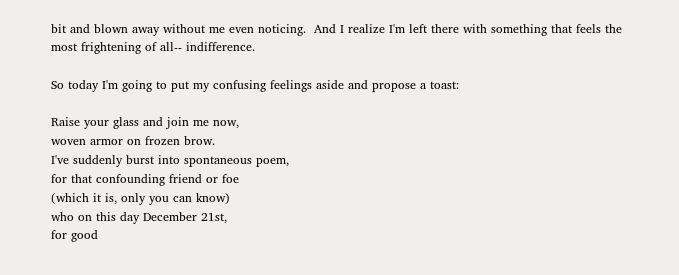bit and blown away without me even noticing.  And I realize I'm left there with something that feels the most frightening of all-- indifference.

So today I'm going to put my confusing feelings aside and propose a toast:

Raise your glass and join me now,
woven armor on frozen brow.
I've suddenly burst into spontaneous poem,
for that confounding friend or foe
(which it is, only you can know)
who on this day December 21st,
for good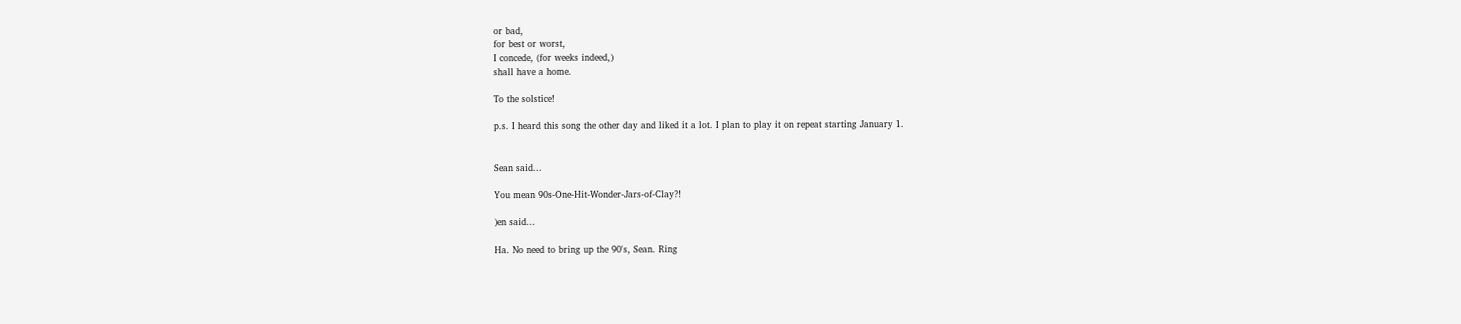or bad,
for best or worst,
I concede, (for weeks indeed,)
shall have a home.

To the solstice!

p.s. I heard this song the other day and liked it a lot. I plan to play it on repeat starting January 1.


Sean said...

You mean 90s-One-Hit-Wonder-Jars-of-Clay?!

)en said...

Ha. No need to bring up the 90's, Sean. Ring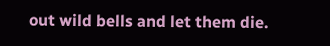out wild bells and let them die.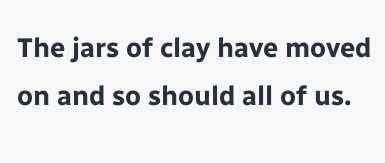The jars of clay have moved on and so should all of us.